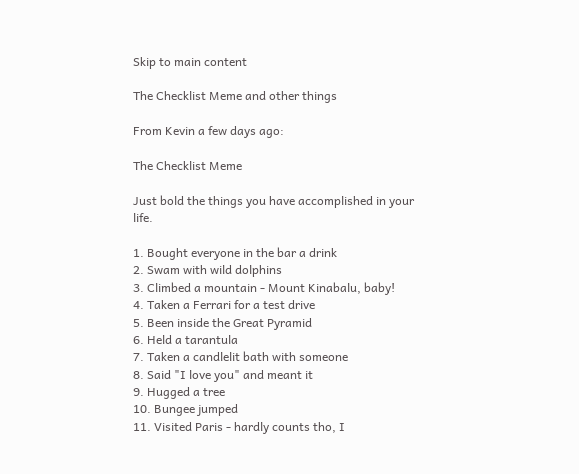Skip to main content

The Checklist Meme and other things

From Kevin a few days ago:

The Checklist Meme

Just bold the things you have accomplished in your life.

1. Bought everyone in the bar a drink
2. Swam with wild dolphins
3. Climbed a mountain - Mount Kinabalu, baby!
4. Taken a Ferrari for a test drive
5. Been inside the Great Pyramid
6. Held a tarantula
7. Taken a candlelit bath with someone
8. Said "I love you" and meant it
9. Hugged a tree
10. Bungee jumped
11. Visited Paris - hardly counts tho, I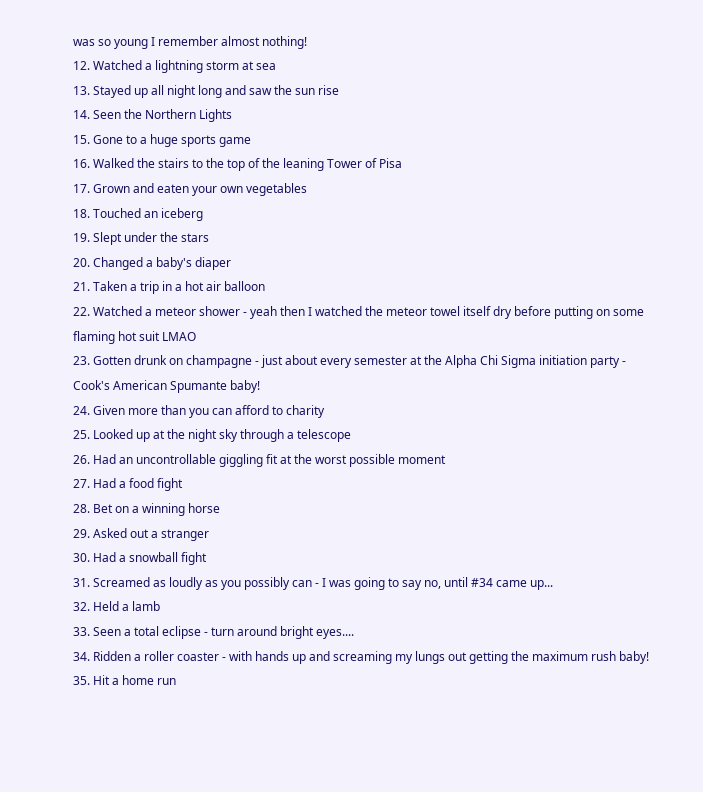was so young I remember almost nothing!
12. Watched a lightning storm at sea
13. Stayed up all night long and saw the sun rise
14. Seen the Northern Lights
15. Gone to a huge sports game
16. Walked the stairs to the top of the leaning Tower of Pisa
17. Grown and eaten your own vegetables
18. Touched an iceberg
19. Slept under the stars
20. Changed a baby's diaper
21. Taken a trip in a hot air balloon
22. Watched a meteor shower - yeah then I watched the meteor towel itself dry before putting on some flaming hot suit LMAO
23. Gotten drunk on champagne - just about every semester at the Alpha Chi Sigma initiation party - Cook's American Spumante baby!
24. Given more than you can afford to charity
25. Looked up at the night sky through a telescope
26. Had an uncontrollable giggling fit at the worst possible moment
27. Had a food fight
28. Bet on a winning horse
29. Asked out a stranger
30. Had a snowball fight
31. Screamed as loudly as you possibly can - I was going to say no, until #34 came up...
32. Held a lamb
33. Seen a total eclipse - turn around bright eyes....
34. Ridden a roller coaster - with hands up and screaming my lungs out getting the maximum rush baby!
35. Hit a home run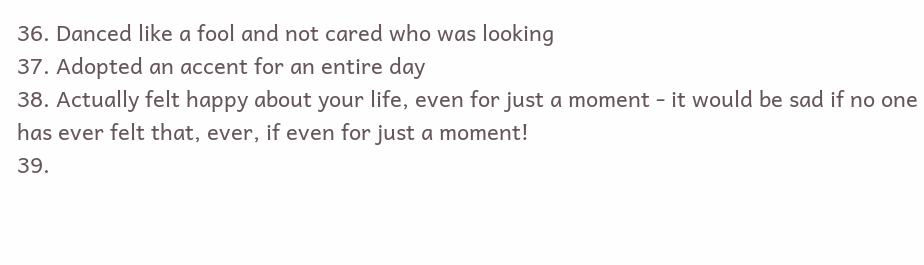36. Danced like a fool and not cared who was looking
37. Adopted an accent for an entire day
38. Actually felt happy about your life, even for just a moment - it would be sad if no one has ever felt that, ever, if even for just a moment!
39.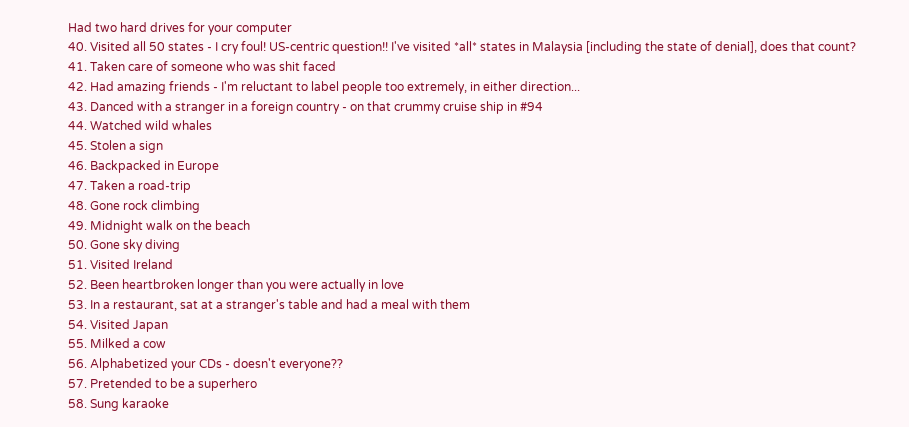Had two hard drives for your computer
40. Visited all 50 states - I cry foul! US-centric question!! I've visited *all* states in Malaysia [including the state of denial], does that count?
41. Taken care of someone who was shit faced
42. Had amazing friends - I'm reluctant to label people too extremely, in either direction...
43. Danced with a stranger in a foreign country - on that crummy cruise ship in #94
44. Watched wild whales
45. Stolen a sign
46. Backpacked in Europe
47. Taken a road-trip
48. Gone rock climbing
49. Midnight walk on the beach
50. Gone sky diving
51. Visited Ireland
52. Been heartbroken longer than you were actually in love
53. In a restaurant, sat at a stranger's table and had a meal with them
54. Visited Japan
55. Milked a cow
56. Alphabetized your CDs - doesn't everyone??
57. Pretended to be a superhero
58. Sung karaoke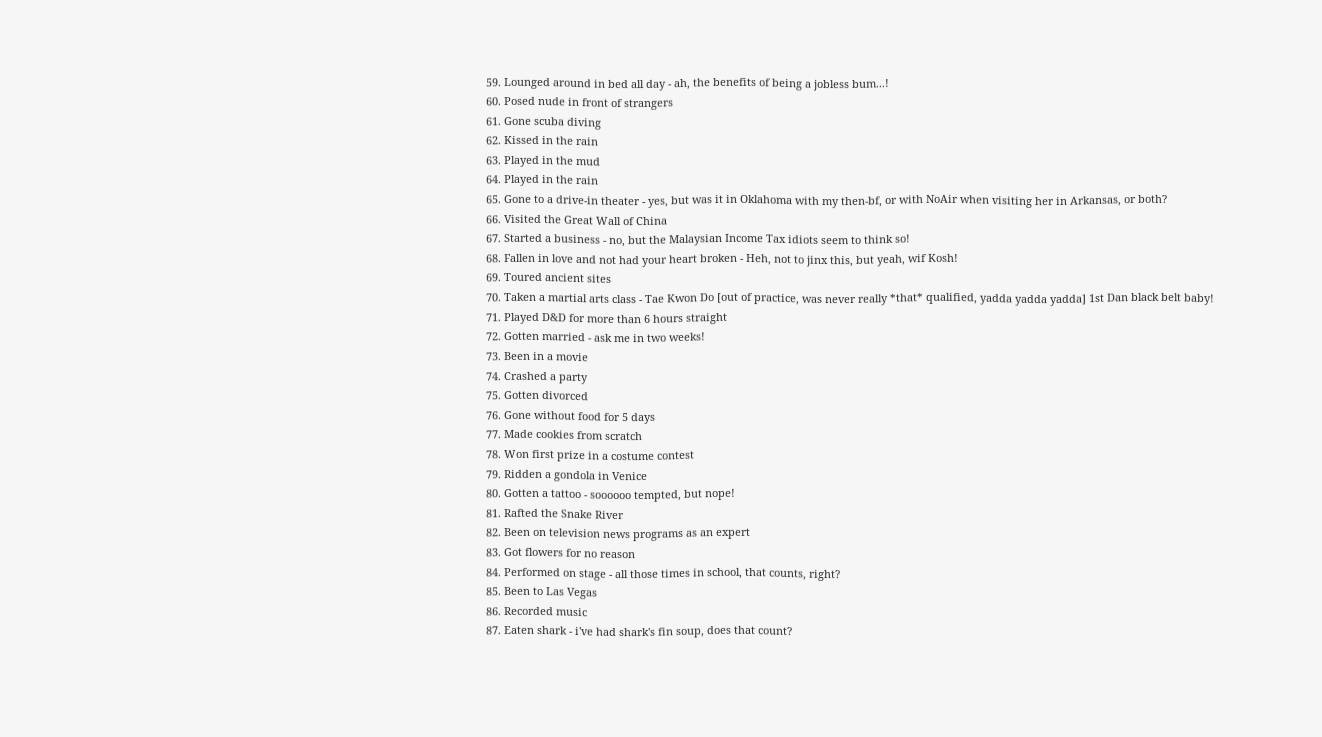59. Lounged around in bed all day - ah, the benefits of being a jobless bum...!
60. Posed nude in front of strangers
61. Gone scuba diving
62. Kissed in the rain
63. Played in the mud
64. Played in the rain
65. Gone to a drive-in theater - yes, but was it in Oklahoma with my then-bf, or with NoAir when visiting her in Arkansas, or both?
66. Visited the Great Wall of China
67. Started a business - no, but the Malaysian Income Tax idiots seem to think so!
68. Fallen in love and not had your heart broken - Heh, not to jinx this, but yeah, wif Kosh!
69. Toured ancient sites
70. Taken a martial arts class - Tae Kwon Do [out of practice, was never really *that* qualified, yadda yadda yadda] 1st Dan black belt baby!
71. Played D&D for more than 6 hours straight
72. Gotten married - ask me in two weeks!
73. Been in a movie
74. Crashed a party
75. Gotten divorced
76. Gone without food for 5 days
77. Made cookies from scratch
78. Won first prize in a costume contest
79. Ridden a gondola in Venice
80. Gotten a tattoo - soooooo tempted, but nope!
81. Rafted the Snake River
82. Been on television news programs as an expert
83. Got flowers for no reason
84. Performed on stage - all those times in school, that counts, right?
85. Been to Las Vegas
86. Recorded music
87. Eaten shark - i've had shark's fin soup, does that count?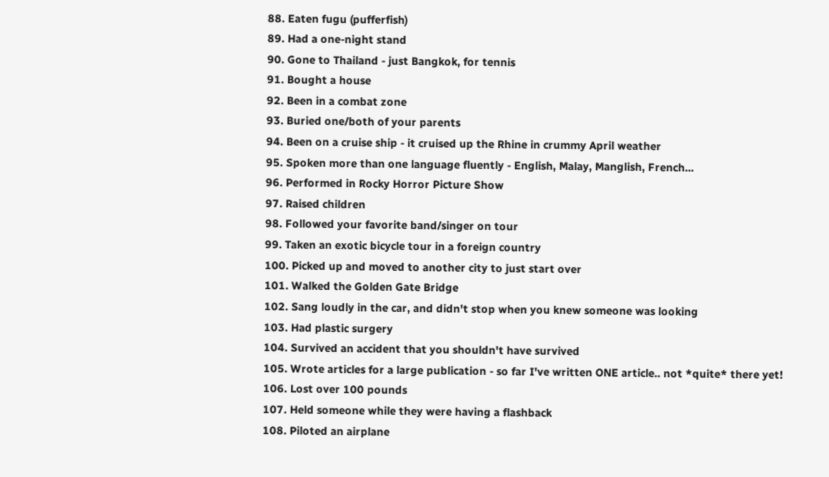88. Eaten fugu (pufferfish)
89. Had a one-night stand
90. Gone to Thailand - just Bangkok, for tennis
91. Bought a house
92. Been in a combat zone
93. Buried one/both of your parents
94. Been on a cruise ship - it cruised up the Rhine in crummy April weather
95. Spoken more than one language fluently - English, Malay, Manglish, French...
96. Performed in Rocky Horror Picture Show
97. Raised children
98. Followed your favorite band/singer on tour
99. Taken an exotic bicycle tour in a foreign country
100. Picked up and moved to another city to just start over
101. Walked the Golden Gate Bridge
102. Sang loudly in the car, and didn't stop when you knew someone was looking
103. Had plastic surgery
104. Survived an accident that you shouldn't have survived
105. Wrote articles for a large publication - so far I've written ONE article.. not *quite* there yet!
106. Lost over 100 pounds
107. Held someone while they were having a flashback
108. Piloted an airplane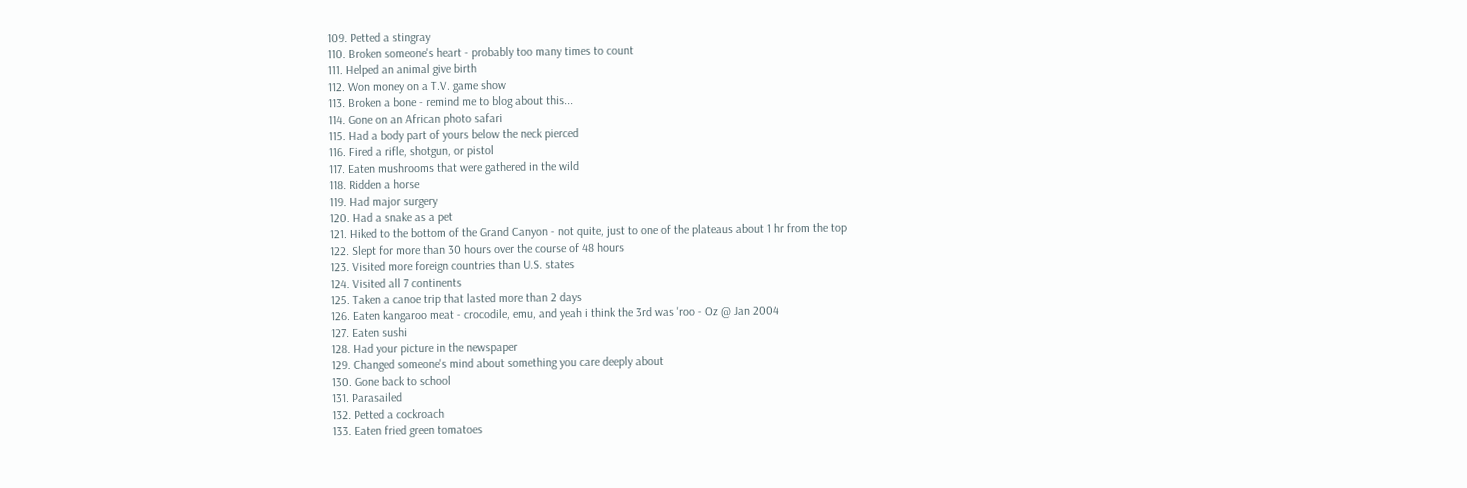109. Petted a stingray
110. Broken someone's heart - probably too many times to count
111. Helped an animal give birth
112. Won money on a T.V. game show
113. Broken a bone - remind me to blog about this...
114. Gone on an African photo safari
115. Had a body part of yours below the neck pierced
116. Fired a rifle, shotgun, or pistol
117. Eaten mushrooms that were gathered in the wild
118. Ridden a horse
119. Had major surgery
120. Had a snake as a pet
121. Hiked to the bottom of the Grand Canyon - not quite, just to one of the plateaus about 1 hr from the top
122. Slept for more than 30 hours over the course of 48 hours
123. Visited more foreign countries than U.S. states
124. Visited all 7 continents
125. Taken a canoe trip that lasted more than 2 days
126. Eaten kangaroo meat - crocodile, emu, and yeah i think the 3rd was 'roo - Oz @ Jan 2004
127. Eaten sushi
128. Had your picture in the newspaper
129. Changed someone's mind about something you care deeply about
130. Gone back to school
131. Parasailed
132. Petted a cockroach
133. Eaten fried green tomatoes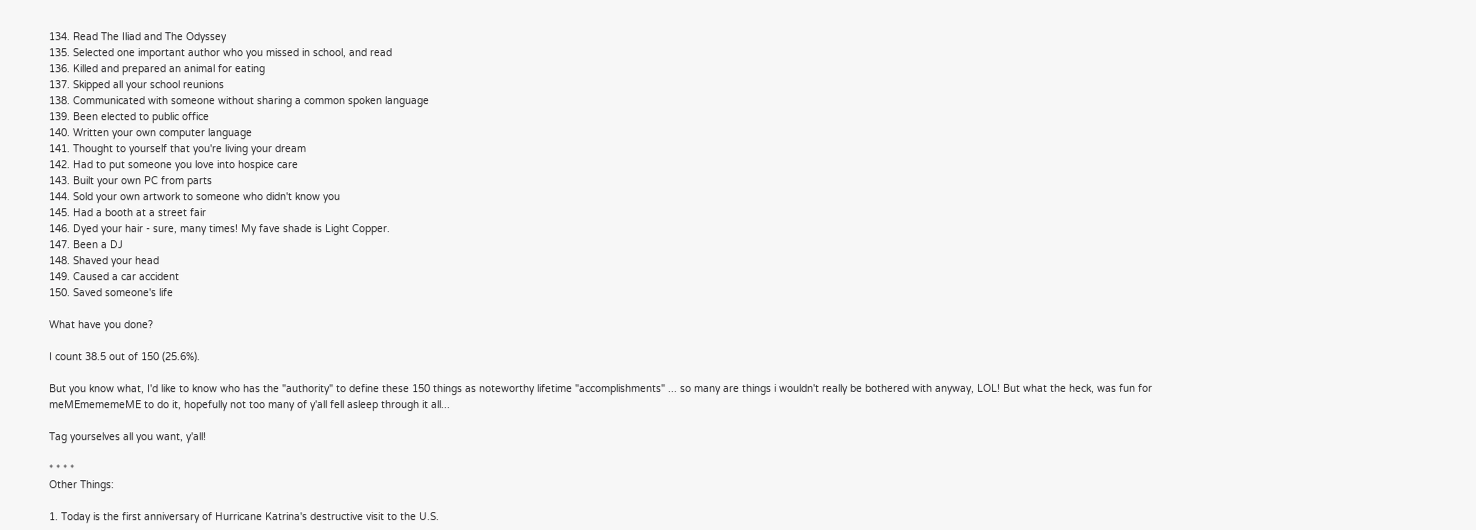134. Read The Iliad and The Odyssey
135. Selected one important author who you missed in school, and read
136. Killed and prepared an animal for eating
137. Skipped all your school reunions
138. Communicated with someone without sharing a common spoken language
139. Been elected to public office
140. Written your own computer language
141. Thought to yourself that you're living your dream
142. Had to put someone you love into hospice care
143. Built your own PC from parts
144. Sold your own artwork to someone who didn't know you
145. Had a booth at a street fair
146. Dyed your hair - sure, many times! My fave shade is Light Copper.
147. Been a DJ
148. Shaved your head
149. Caused a car accident
150. Saved someone's life

What have you done?

I count 38.5 out of 150 (25.6%).

But you know what, I'd like to know who has the "authority" to define these 150 things as noteworthy lifetime "accomplishments" ... so many are things i wouldn't really be bothered with anyway, LOL! But what the heck, was fun for meMEmememeME to do it, hopefully not too many of y'all fell asleep through it all...

Tag yourselves all you want, y'all!

* * * *
Other Things:

1. Today is the first anniversary of Hurricane Katrina's destructive visit to the U.S.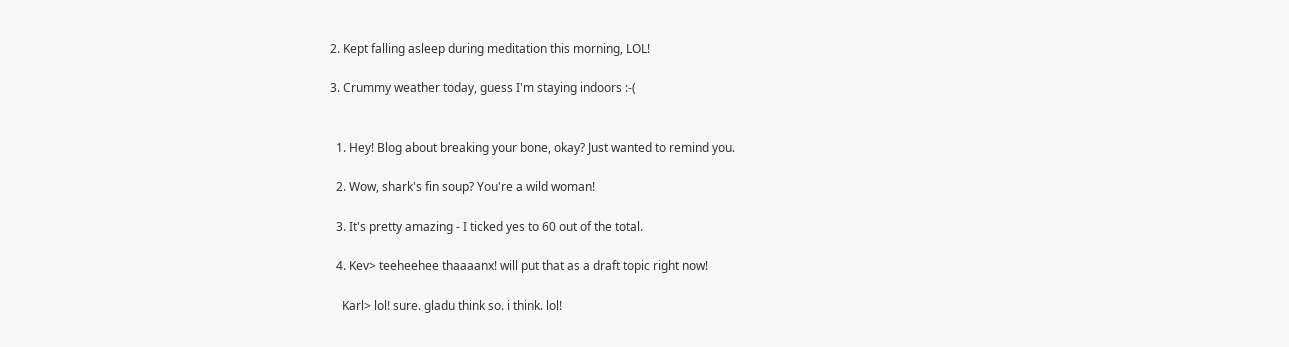2. Kept falling asleep during meditation this morning, LOL!

3. Crummy weather today, guess I'm staying indoors :-(


  1. Hey! Blog about breaking your bone, okay? Just wanted to remind you.

  2. Wow, shark's fin soup? You're a wild woman!

  3. It's pretty amazing - I ticked yes to 60 out of the total.

  4. Kev> teeheehee thaaaanx! will put that as a draft topic right now!

    Karl> lol! sure. gladu think so. i think. lol!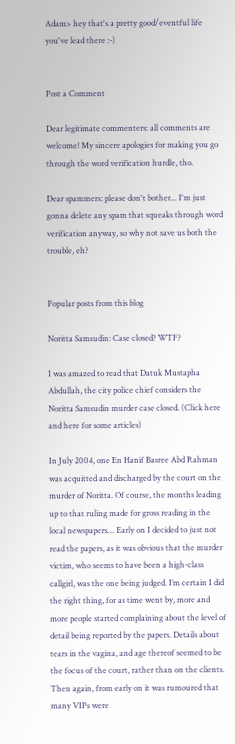Adam> hey that's a pretty good/eventful life you've lead there :-)


Post a Comment

Dear legitimate commenters: all comments are welcome! My sincere apologies for making you go through the word verification hurdle, tho.

Dear spammers: please don't bother... I'm just gonna delete any spam that squeaks through word verification anyway, so why not save us both the trouble, eh?


Popular posts from this blog

Noritta Samsudin: Case closed? WTF?

I was amazed to read that Datuk Mustapha Abdullah, the city police chief considers the Noritta Samsudin murder case closed. (Click here and here for some articles)

In July 2004, one En Hanif Basree Abd Rahman was acquitted and discharged by the court on the murder of Noritta. Of course, the months leading up to that ruling made for gross reading in the local newspapers… Early on I decided to just not read the papers, as it was obvious that the murder victim, who seems to have been a high-class callgirl, was the one being judged. I’m certain I did the right thing, for as time went by, more and more people started complaining about the level of detail being reported by the papers. Details about tears in the vagina, and age thereof seemed to be the focus of the court, rather than on the clients. Then again, from early on it was rumoured that many VIPs were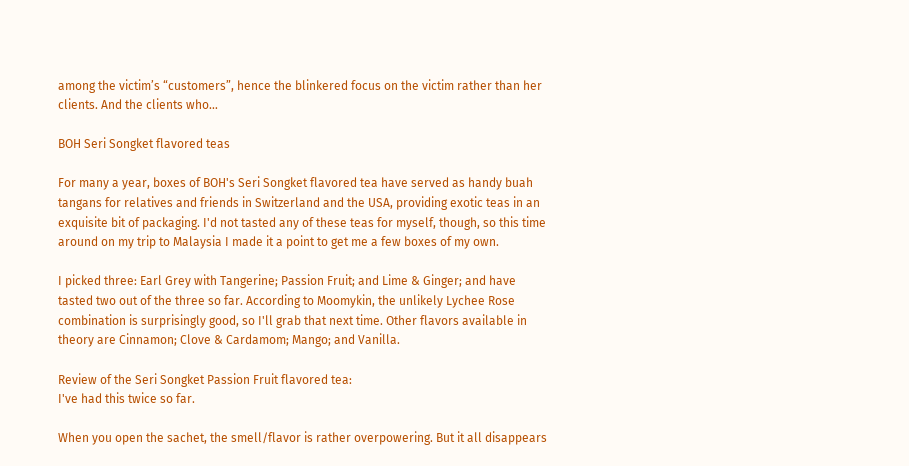among the victim’s “customers”, hence the blinkered focus on the victim rather than her clients. And the clients who…

BOH Seri Songket flavored teas

For many a year, boxes of BOH's Seri Songket flavored tea have served as handy buah tangans for relatives and friends in Switzerland and the USA, providing exotic teas in an exquisite bit of packaging. I'd not tasted any of these teas for myself, though, so this time around on my trip to Malaysia I made it a point to get me a few boxes of my own.

I picked three: Earl Grey with Tangerine; Passion Fruit; and Lime & Ginger; and have tasted two out of the three so far. According to Moomykin, the unlikely Lychee Rose combination is surprisingly good, so I'll grab that next time. Other flavors available in theory are Cinnamon; Clove & Cardamom; Mango; and Vanilla.

Review of the Seri Songket Passion Fruit flavored tea:
I've had this twice so far.

When you open the sachet, the smell/flavor is rather overpowering. But it all disappears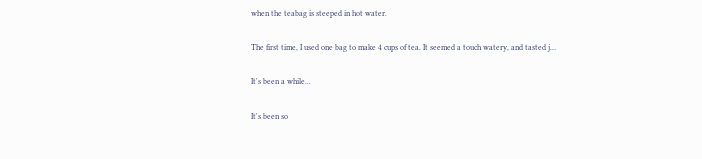when the teabag is steeped in hot water.

The first time, I used one bag to make 4 cups of tea. It seemed a touch watery, and tasted j…

It's been a while...

It's been so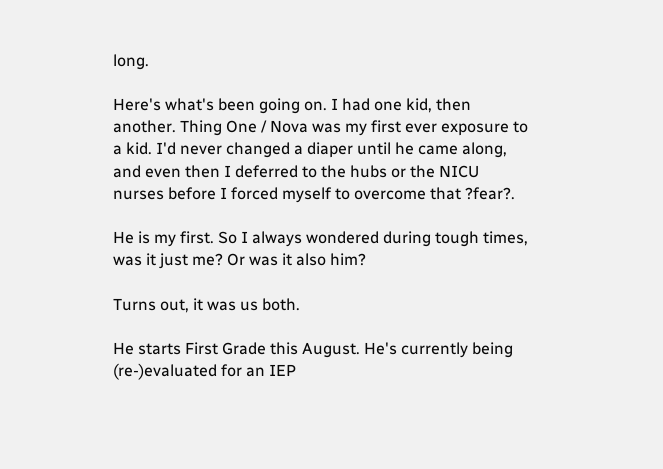long.

Here's what's been going on. I had one kid, then another. Thing One / Nova was my first ever exposure to a kid. I'd never changed a diaper until he came along, and even then I deferred to the hubs or the NICU nurses before I forced myself to overcome that ?fear?.

He is my first. So I always wondered during tough times, was it just me? Or was it also him?

Turns out, it was us both.

He starts First Grade this August. He's currently being (re-)evaluated for an IEP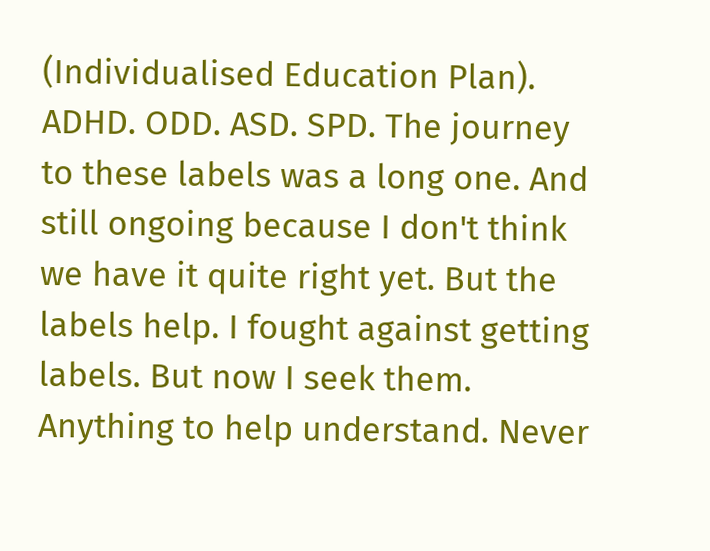(Individualised Education Plan). ADHD. ODD. ASD. SPD. The journey to these labels was a long one. And still ongoing because I don't think we have it quite right yet. But the labels help. I fought against getting labels. But now I seek them. Anything to help understand. Never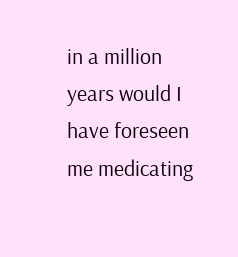in a million years would I have foreseen me medicating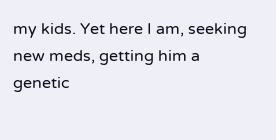my kids. Yet here I am, seeking new meds, getting him a genetic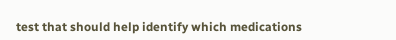test that should help identify which medications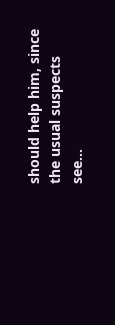should help him, since the usual suspects see…